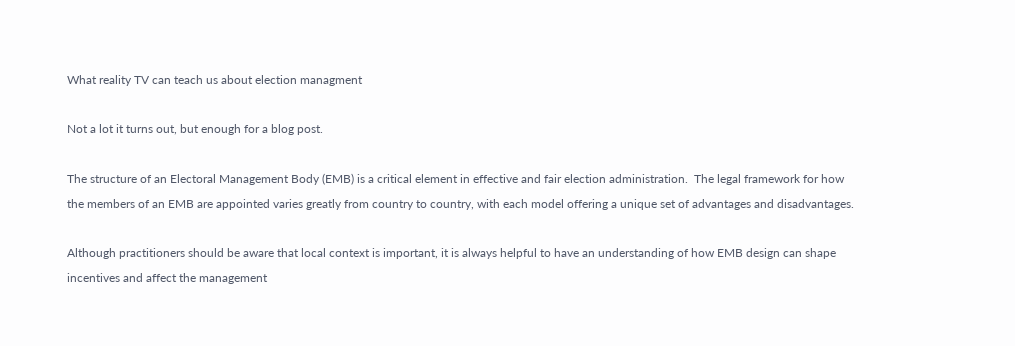What reality TV can teach us about election managment

Not a lot it turns out, but enough for a blog post.

The structure of an Electoral Management Body (EMB) is a critical element in effective and fair election administration.  The legal framework for how the members of an EMB are appointed varies greatly from country to country, with each model offering a unique set of advantages and disadvantages.

Although practitioners should be aware that local context is important, it is always helpful to have an understanding of how EMB design can shape incentives and affect the management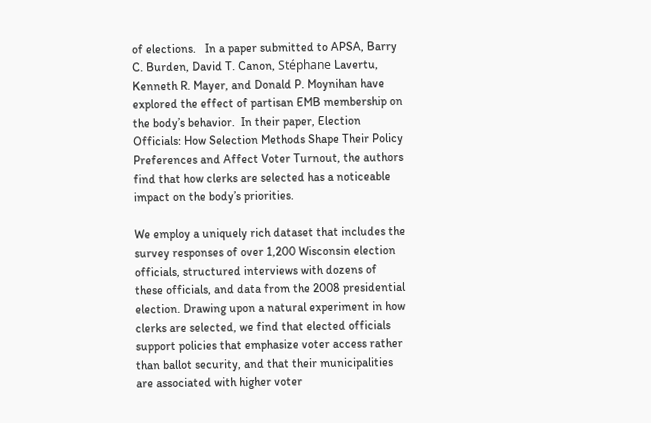of elections.   In a paper submitted to APSA, Barry C. Burden, David T. Canon, Stéphane Lavertu, Kenneth R. Mayer, and Donald P. Moynihan have explored the effect of partisan EMB membership on the body’s behavior.  In their paper, Election Officials: How Selection Methods Shape Their Policy Preferences and Affect Voter Turnout, the authors find that how clerks are selected has a noticeable impact on the body’s priorities.

We employ a uniquely rich dataset that includes the survey responses of over 1,200 Wisconsin election officials, structured interviews with dozens of these officials, and data from the 2008 presidential election. Drawing upon a natural experiment in how clerks are selected, we find that elected officials support policies that emphasize voter access rather than ballot security, and that their municipalities are associated with higher voter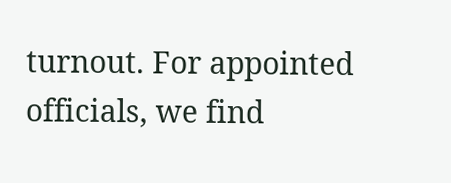turnout. For appointed officials, we find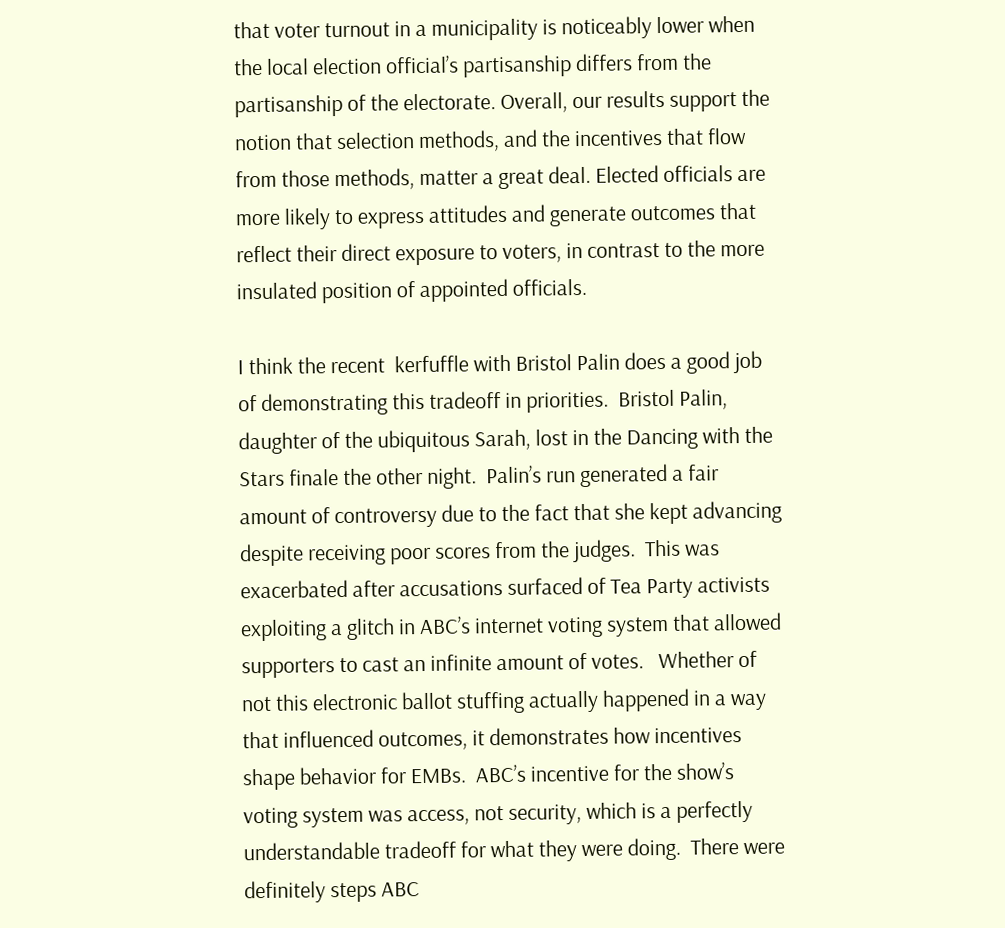that voter turnout in a municipality is noticeably lower when the local election official’s partisanship differs from the partisanship of the electorate. Overall, our results support the notion that selection methods, and the incentives that flow from those methods, matter a great deal. Elected officials are more likely to express attitudes and generate outcomes that reflect their direct exposure to voters, in contrast to the more insulated position of appointed officials.

I think the recent  kerfuffle with Bristol Palin does a good job of demonstrating this tradeoff in priorities.  Bristol Palin, daughter of the ubiquitous Sarah, lost in the Dancing with the Stars finale the other night.  Palin’s run generated a fair amount of controversy due to the fact that she kept advancing despite receiving poor scores from the judges.  This was exacerbated after accusations surfaced of Tea Party activists exploiting a glitch in ABC’s internet voting system that allowed supporters to cast an infinite amount of votes.   Whether of not this electronic ballot stuffing actually happened in a way that influenced outcomes, it demonstrates how incentives shape behavior for EMBs.  ABC’s incentive for the show’s voting system was access, not security, which is a perfectly understandable tradeoff for what they were doing.  There were definitely steps ABC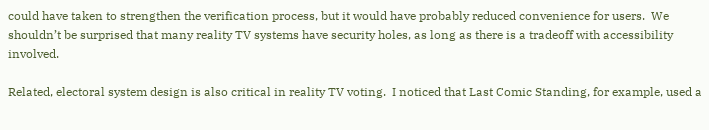could have taken to strengthen the verification process, but it would have probably reduced convenience for users.  We shouldn’t be surprised that many reality TV systems have security holes, as long as there is a tradeoff with accessibility involved.

Related, electoral system design is also critical in reality TV voting.  I noticed that Last Comic Standing, for example, used a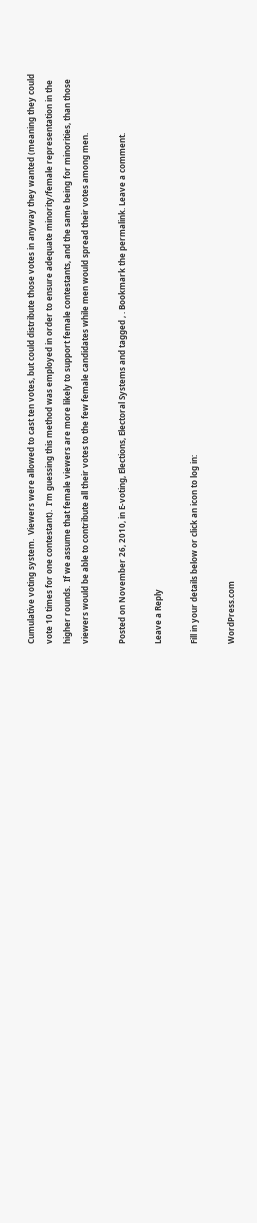Cumulative voting system.  Viewers were allowed to cast ten votes, but could distribute those votes in anyway they wanted (meaning they could vote 10 times for one contestant).  I’m guessing this method was employed in order to ensure adequate minority/female representation in the higher rounds.  If we assume that female viewers are more likely to support female contestants, and the same being for minorities, than those viewers would be able to contribute all their votes to the few female candidates while men would spread their votes among men.

Posted on November 26, 2010, in E-voting, Elections, Electoral Systems and tagged , . Bookmark the permalink. Leave a comment.

Leave a Reply

Fill in your details below or click an icon to log in:

WordPress.com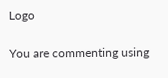Logo

You are commenting using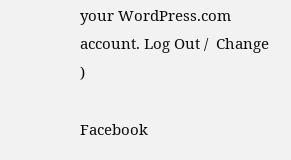your WordPress.com account. Log Out /  Change )

Facebook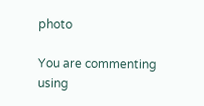photo

You are commenting using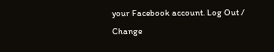your Facebook account. Log Out /  Change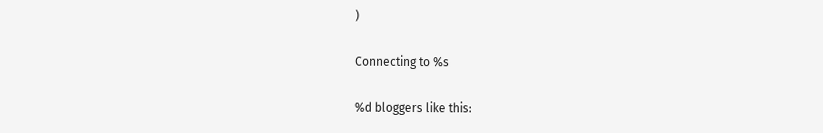)

Connecting to %s

%d bloggers like this: